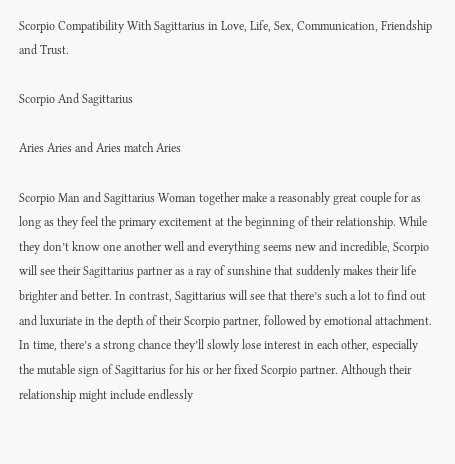Scorpio Compatibility With Sagittarius in Love, Life, Sex, Communication, Friendship and Trust.

Scorpio And Sagittarius

Aries Aries and Aries match Aries

Scorpio Man and Sagittarius Woman together make a reasonably great couple for as long as they feel the primary excitement at the beginning of their relationship. While they don’t know one another well and everything seems new and incredible, Scorpio will see their Sagittarius partner as a ray of sunshine that suddenly makes their life brighter and better. In contrast, Sagittarius will see that there’s such a lot to find out and luxuriate in the depth of their Scorpio partner, followed by emotional attachment. In time, there’s a strong chance they’ll slowly lose interest in each other, especially the mutable sign of Sagittarius for his or her fixed Scorpio partner. Although their relationship might include endlessly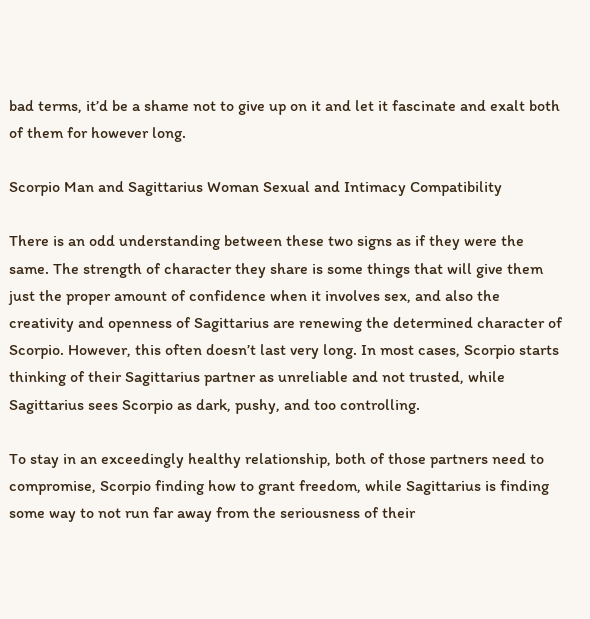bad terms, it’d be a shame not to give up on it and let it fascinate and exalt both of them for however long.

Scorpio Man and Sagittarius Woman Sexual and Intimacy Compatibility

There is an odd understanding between these two signs as if they were the same. The strength of character they share is some things that will give them just the proper amount of confidence when it involves sex, and also the creativity and openness of Sagittarius are renewing the determined character of Scorpio. However, this often doesn’t last very long. In most cases, Scorpio starts thinking of their Sagittarius partner as unreliable and not trusted, while Sagittarius sees Scorpio as dark, pushy, and too controlling.

To stay in an exceedingly healthy relationship, both of those partners need to compromise, Scorpio finding how to grant freedom, while Sagittarius is finding some way to not run far away from the seriousness of their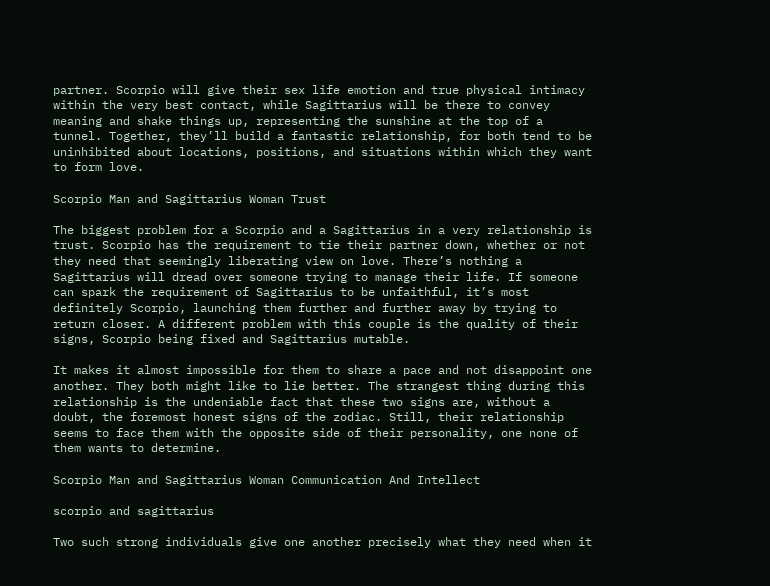partner. Scorpio will give their sex life emotion and true physical intimacy within the very best contact, while Sagittarius will be there to convey meaning and shake things up, representing the sunshine at the top of a tunnel. Together, they’ll build a fantastic relationship, for both tend to be uninhibited about locations, positions, and situations within which they want to form love.

Scorpio Man and Sagittarius Woman Trust

The biggest problem for a Scorpio and a Sagittarius in a very relationship is trust. Scorpio has the requirement to tie their partner down, whether or not they need that seemingly liberating view on love. There’s nothing a Sagittarius will dread over someone trying to manage their life. If someone can spark the requirement of Sagittarius to be unfaithful, it’s most definitely Scorpio, launching them further and further away by trying to return closer. A different problem with this couple is the quality of their signs, Scorpio being fixed and Sagittarius mutable.

It makes it almost impossible for them to share a pace and not disappoint one another. They both might like to lie better. The strangest thing during this relationship is the undeniable fact that these two signs are, without a doubt, the foremost honest signs of the zodiac. Still, their relationship seems to face them with the opposite side of their personality, one none of them wants to determine.

Scorpio Man and Sagittarius Woman Communication And Intellect

scorpio and sagittarius

Two such strong individuals give one another precisely what they need when it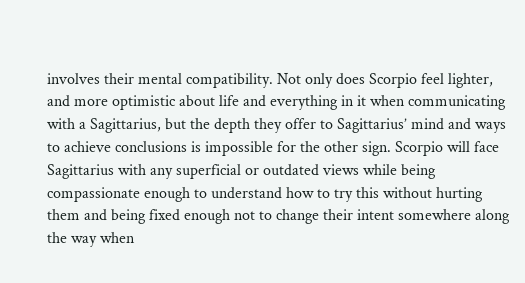involves their mental compatibility. Not only does Scorpio feel lighter, and more optimistic about life and everything in it when communicating with a Sagittarius, but the depth they offer to Sagittarius’ mind and ways to achieve conclusions is impossible for the other sign. Scorpio will face Sagittarius with any superficial or outdated views while being compassionate enough to understand how to try this without hurting them and being fixed enough not to change their intent somewhere along the way when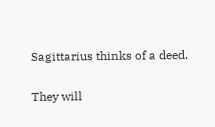Sagittarius thinks of a deed.

They will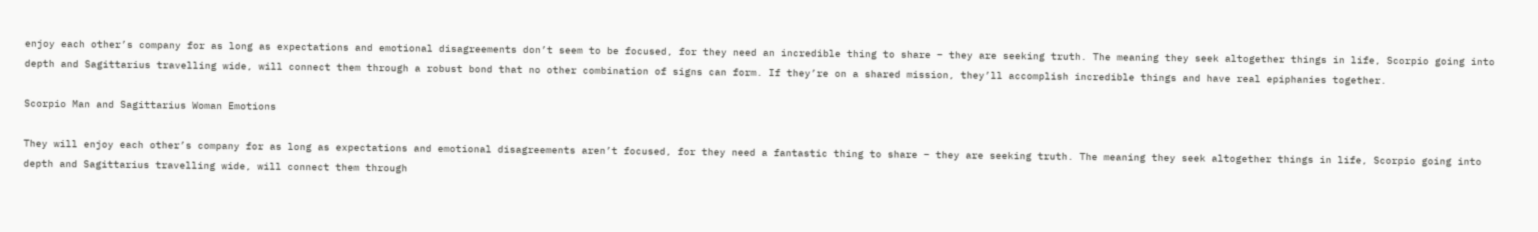enjoy each other’s company for as long as expectations and emotional disagreements don’t seem to be focused, for they need an incredible thing to share – they are seeking truth. The meaning they seek altogether things in life, Scorpio going into depth and Sagittarius travelling wide, will connect them through a robust bond that no other combination of signs can form. If they’re on a shared mission, they’ll accomplish incredible things and have real epiphanies together.

Scorpio Man and Sagittarius Woman Emotions

They will enjoy each other’s company for as long as expectations and emotional disagreements aren’t focused, for they need a fantastic thing to share – they are seeking truth. The meaning they seek altogether things in life, Scorpio going into depth and Sagittarius travelling wide, will connect them through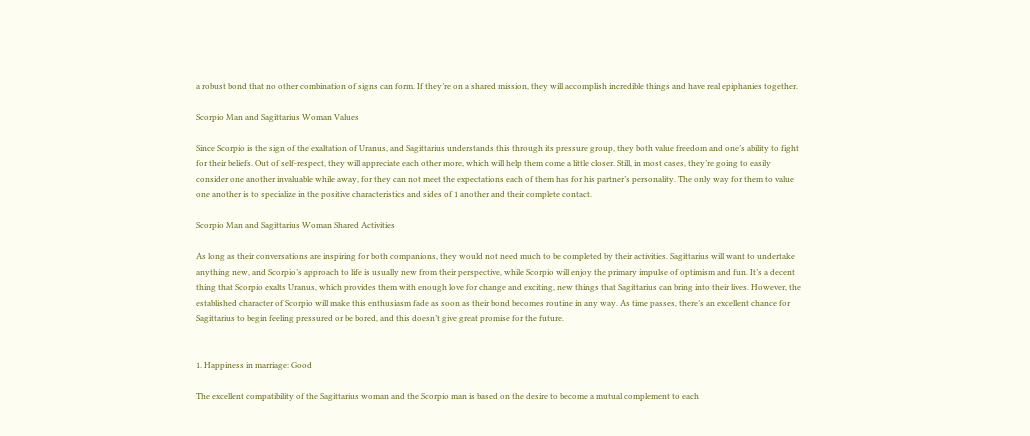a robust bond that no other combination of signs can form. If they’re on a shared mission, they will accomplish incredible things and have real epiphanies together.

Scorpio Man and Sagittarius Woman Values

Since Scorpio is the sign of the exaltation of Uranus, and Sagittarius understands this through its pressure group, they both value freedom and one’s ability to fight for their beliefs. Out of self-respect, they will appreciate each other more, which will help them come a little closer. Still, in most cases, they’re going to easily consider one another invaluable while away, for they can not meet the expectations each of them has for his partner’s personality. The only way for them to value one another is to specialize in the positive characteristics and sides of 1 another and their complete contact.

Scorpio Man and Sagittarius Woman Shared Activities

As long as their conversations are inspiring for both companions, they would not need much to be completed by their activities. Sagittarius will want to undertake anything new, and Scorpio’s approach to life is usually new from their perspective, while Scorpio will enjoy the primary impulse of optimism and fun. It’s a decent thing that Scorpio exalts Uranus, which provides them with enough love for change and exciting, new things that Sagittarius can bring into their lives. However, the established character of Scorpio will make this enthusiasm fade as soon as their bond becomes routine in any way. As time passes, there’s an excellent chance for Sagittarius to begin feeling pressured or be bored, and this doesn’t give great promise for the future.


1. Happiness in marriage: Good

The excellent compatibility of the Sagittarius woman and the Scorpio man is based on the desire to become a mutual complement to each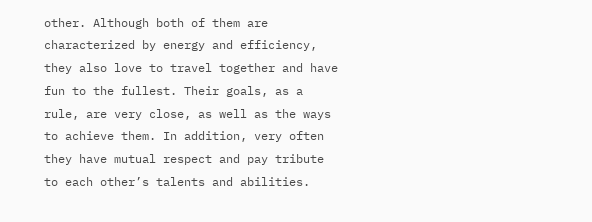other. Although both of them are characterized by energy and efficiency, they also love to travel together and have fun to the fullest. Their goals, as a rule, are very close, as well as the ways to achieve them. In addition, very often they have mutual respect and pay tribute to each other’s talents and abilities.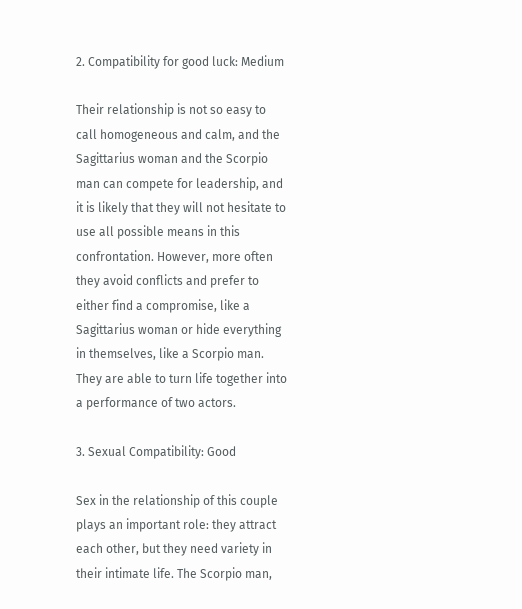2. Compatibility for good luck: Medium

Their relationship is not so easy to call homogeneous and calm, and the Sagittarius woman and the Scorpio man can compete for leadership, and it is likely that they will not hesitate to use all possible means in this confrontation. However, more often they avoid conflicts and prefer to either find a compromise, like a Sagittarius woman or hide everything in themselves, like a Scorpio man. They are able to turn life together into a performance of two actors.

3. Sexual Compatibility: Good

Sex in the relationship of this couple plays an important role: they attract each other, but they need variety in their intimate life. The Scorpio man,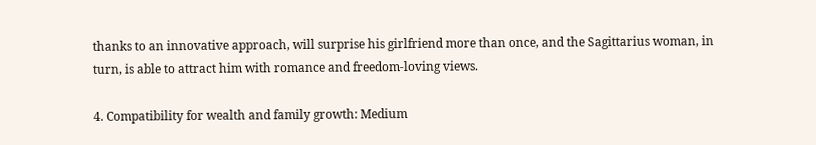thanks to an innovative approach, will surprise his girlfriend more than once, and the Sagittarius woman, in turn, is able to attract him with romance and freedom-loving views.

4. Compatibility for wealth and family growth: Medium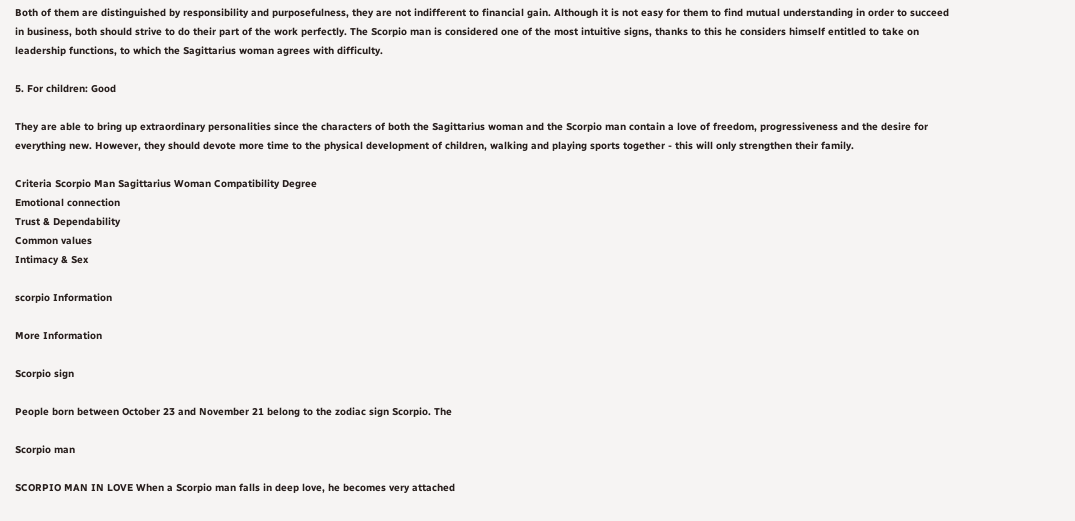Both of them are distinguished by responsibility and purposefulness, they are not indifferent to financial gain. Although it is not easy for them to find mutual understanding in order to succeed in business, both should strive to do their part of the work perfectly. The Scorpio man is considered one of the most intuitive signs, thanks to this he considers himself entitled to take on leadership functions, to which the Sagittarius woman agrees with difficulty.

5. For children: Good

They are able to bring up extraordinary personalities since the characters of both the Sagittarius woman and the Scorpio man contain a love of freedom, progressiveness and the desire for everything new. However, they should devote more time to the physical development of children, walking and playing sports together - this will only strengthen their family.

Criteria Scorpio Man Sagittarius Woman Compatibility Degree
Emotional connection
Trust & Dependability
Common values
Intimacy & Sex

scorpio Information

More Information

Scorpio sign

People born between October 23 and November 21 belong to the zodiac sign Scorpio. The

Scorpio man

SCORPIO MAN IN LOVE When a Scorpio man falls in deep love, he becomes very attached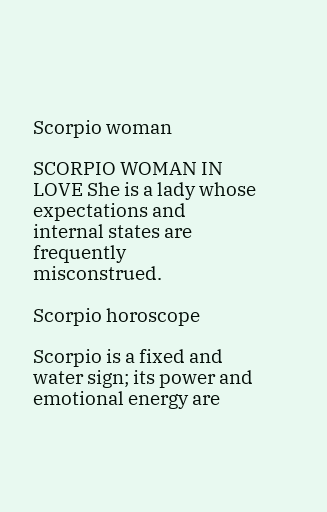Scorpio woman

SCORPIO WOMAN IN LOVE She is a lady whose expectations and internal states are frequently misconstrued.

Scorpio horoscope

Scorpio is a fixed and water sign; its power and emotional energy are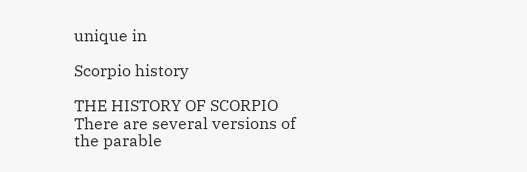unique in

Scorpio history

THE HISTORY OF SCORPIO There are several versions of the parable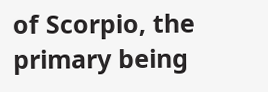of Scorpio, the primary being